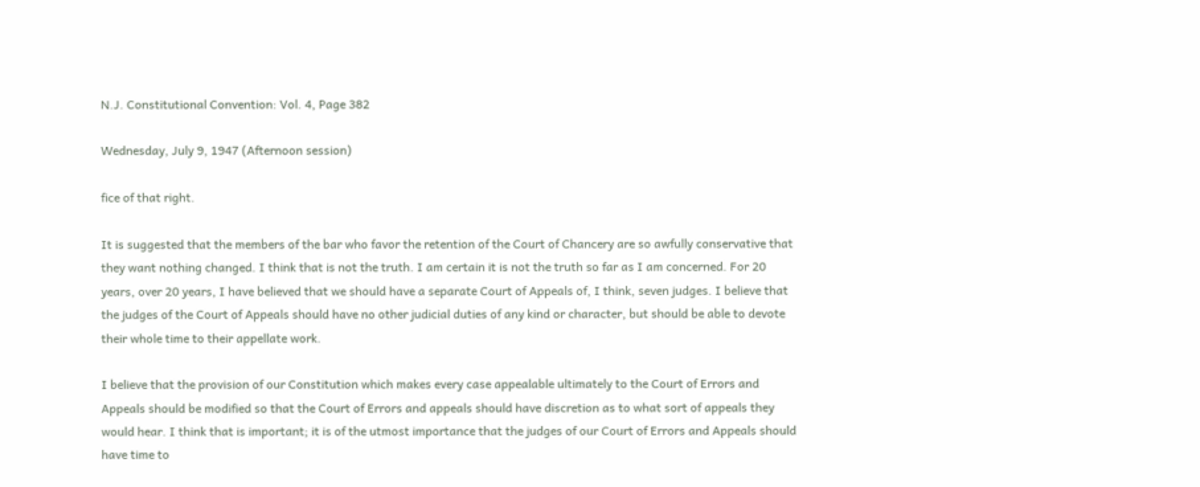N.J. Constitutional Convention: Vol. 4, Page 382

Wednesday, July 9, 1947 (Afternoon session)

fice of that right.

It is suggested that the members of the bar who favor the retention of the Court of Chancery are so awfully conservative that they want nothing changed. I think that is not the truth. I am certain it is not the truth so far as I am concerned. For 20 years, over 20 years, I have believed that we should have a separate Court of Appeals of, I think, seven judges. I believe that the judges of the Court of Appeals should have no other judicial duties of any kind or character, but should be able to devote their whole time to their appellate work.

I believe that the provision of our Constitution which makes every case appealable ultimately to the Court of Errors and Appeals should be modified so that the Court of Errors and appeals should have discretion as to what sort of appeals they would hear. I think that is important; it is of the utmost importance that the judges of our Court of Errors and Appeals should have time to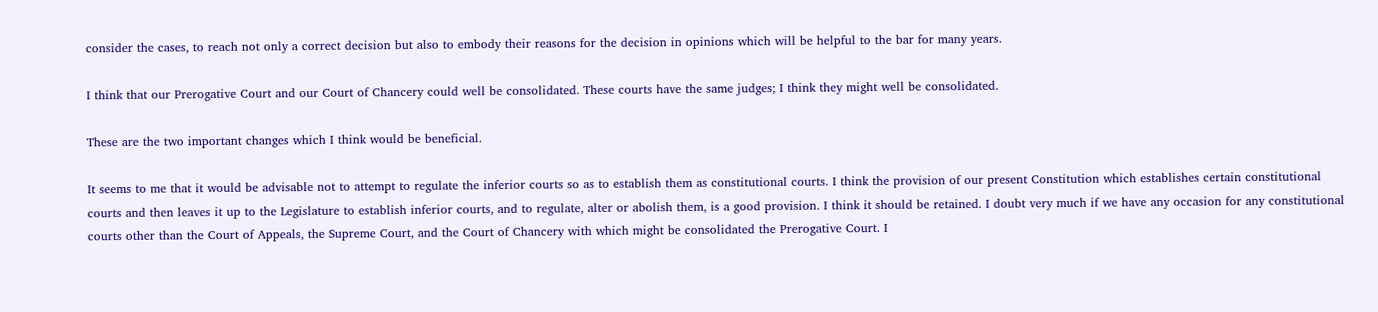consider the cases, to reach not only a correct decision but also to embody their reasons for the decision in opinions which will be helpful to the bar for many years.

I think that our Prerogative Court and our Court of Chancery could well be consolidated. These courts have the same judges; I think they might well be consolidated.

These are the two important changes which I think would be beneficial.

It seems to me that it would be advisable not to attempt to regulate the inferior courts so as to establish them as constitutional courts. I think the provision of our present Constitution which establishes certain constitutional courts and then leaves it up to the Legislature to establish inferior courts, and to regulate, alter or abolish them, is a good provision. I think it should be retained. I doubt very much if we have any occasion for any constitutional courts other than the Court of Appeals, the Supreme Court, and the Court of Chancery with which might be consolidated the Prerogative Court. I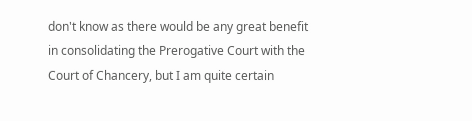don't know as there would be any great benefit in consolidating the Prerogative Court with the Court of Chancery, but I am quite certain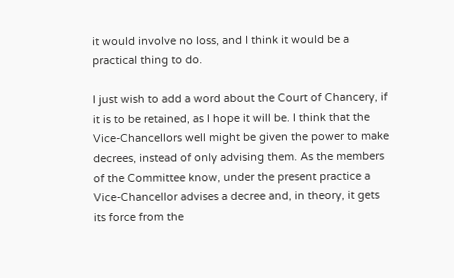it would involve no loss, and I think it would be a practical thing to do.

I just wish to add a word about the Court of Chancery, if it is to be retained, as I hope it will be. I think that the Vice-Chancellors well might be given the power to make decrees, instead of only advising them. As the members of the Committee know, under the present practice a Vice-Chancellor advises a decree and, in theory, it gets its force from the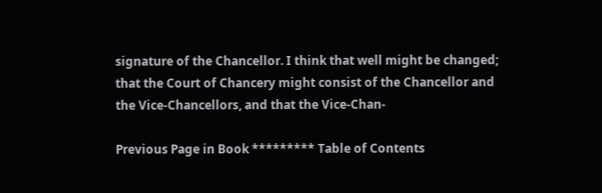signature of the Chancellor. I think that well might be changed; that the Court of Chancery might consist of the Chancellor and the Vice-Chancellors, and that the Vice-Chan-

Previous Page in Book ********* Table of Contents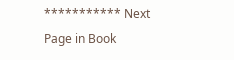*********** Next Page in Book